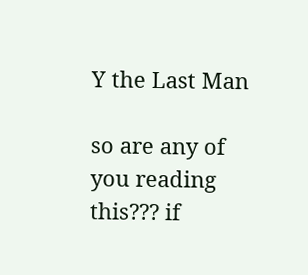Y the Last Man

so are any of you reading this??? if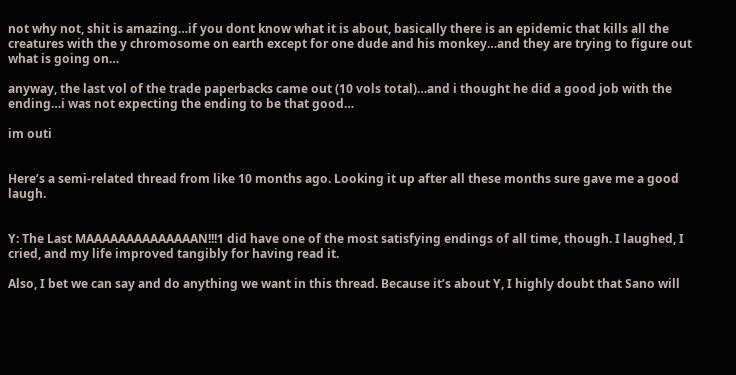not why not, shit is amazing…if you dont know what it is about, basically there is an epidemic that kills all the creatures with the y chromosome on earth except for one dude and his monkey…and they are trying to figure out what is going on…

anyway, the last vol of the trade paperbacks came out (10 vols total)…and i thought he did a good job with the ending…i was not expecting the ending to be that good…

im outi


Here’s a semi-related thread from like 10 months ago. Looking it up after all these months sure gave me a good laugh.


Y: The Last MAAAAAAAAAAAAAAN!!!1 did have one of the most satisfying endings of all time, though. I laughed, I cried, and my life improved tangibly for having read it.

Also, I bet we can say and do anything we want in this thread. Because it’s about Y, I highly doubt that Sano will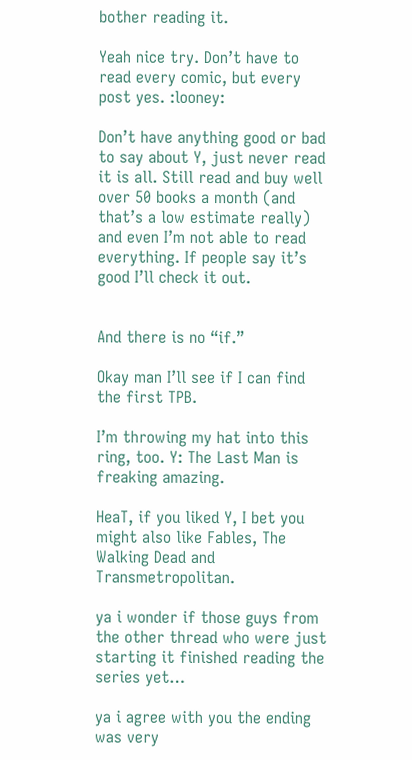bother reading it.

Yeah nice try. Don’t have to read every comic, but every post yes. :looney:

Don’t have anything good or bad to say about Y, just never read it is all. Still read and buy well over 50 books a month (and that’s a low estimate really) and even I’m not able to read everything. If people say it’s good I’ll check it out.


And there is no “if.”

Okay man I’ll see if I can find the first TPB.

I’m throwing my hat into this ring, too. Y: The Last Man is freaking amazing.

HeaT, if you liked Y, I bet you might also like Fables, The Walking Dead and Transmetropolitan.

ya i wonder if those guys from the other thread who were just starting it finished reading the series yet…

ya i agree with you the ending was very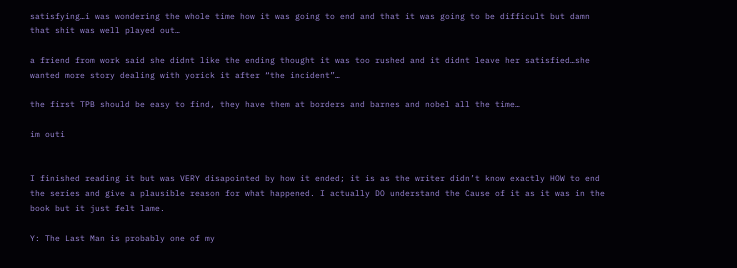satisfying…i was wondering the whole time how it was going to end and that it was going to be difficult but damn that shit was well played out…

a friend from work said she didnt like the ending thought it was too rushed and it didnt leave her satisfied…she wanted more story dealing with yorick it after “the incident”…

the first TPB should be easy to find, they have them at borders and barnes and nobel all the time…

im outi


I finished reading it but was VERY disapointed by how it ended; it is as the writer didn’t know exactly HOW to end the series and give a plausible reason for what happened. I actually DO understand the Cause of it as it was in the book but it just felt lame.

Y: The Last Man is probably one of my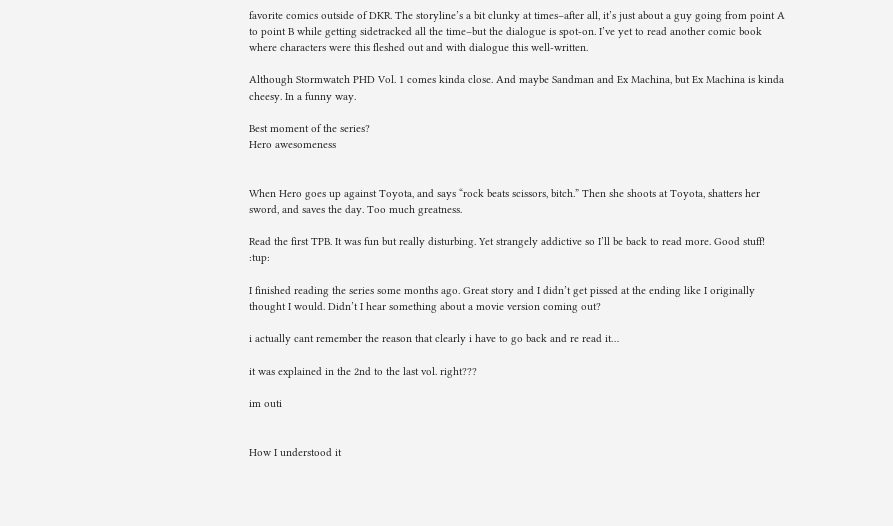favorite comics outside of DKR. The storyline’s a bit clunky at times–after all, it’s just about a guy going from point A to point B while getting sidetracked all the time–but the dialogue is spot-on. I’ve yet to read another comic book where characters were this fleshed out and with dialogue this well-written.

Although Stormwatch PHD Vol. 1 comes kinda close. And maybe Sandman and Ex Machina, but Ex Machina is kinda cheesy. In a funny way.

Best moment of the series?
Hero awesomeness


When Hero goes up against Toyota, and says “rock beats scissors, bitch.” Then she shoots at Toyota, shatters her sword, and saves the day. Too much greatness.

Read the first TPB. It was fun but really disturbing. Yet strangely addictive so I’ll be back to read more. Good stuff! :tup:

I finished reading the series some months ago. Great story and I didn’t get pissed at the ending like I originally thought I would. Didn’t I hear something about a movie version coming out?

i actually cant remember the reason that clearly i have to go back and re read it…

it was explained in the 2nd to the last vol. right???

im outi


How I understood it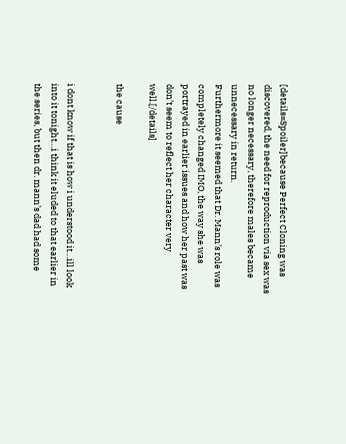[details=Spoiler]because Perfect Cloning was discovered, the need for reproduction via sex was no longer necessary, therefore males became unnecessary in return.
Furthermore it seemed that Dr. Mann’s role was completely changed IMO, the way she was portrayed in earlier issues and how her past was don’t seem to reflect her character very well.[/details]

the cause


i dont know if that is how i understood it…ill look into it tonight…i think it eluded to that earlier in the series, but then dr. mann’s dad had some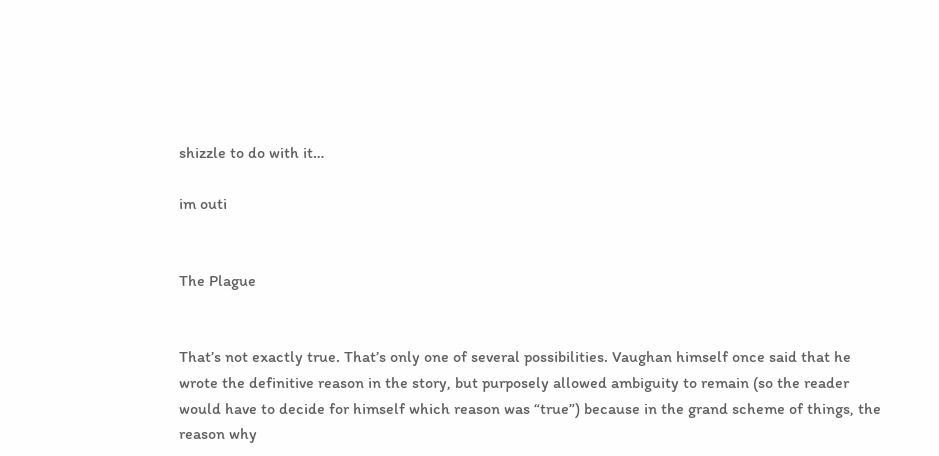shizzle to do with it…

im outi


The Plague


That’s not exactly true. That’s only one of several possibilities. Vaughan himself once said that he wrote the definitive reason in the story, but purposely allowed ambiguity to remain (so the reader would have to decide for himself which reason was “true”) because in the grand scheme of things, the reason why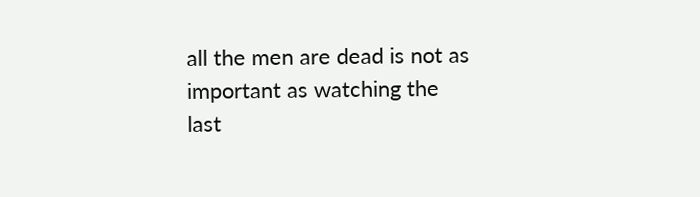all the men are dead is not as important as watching the last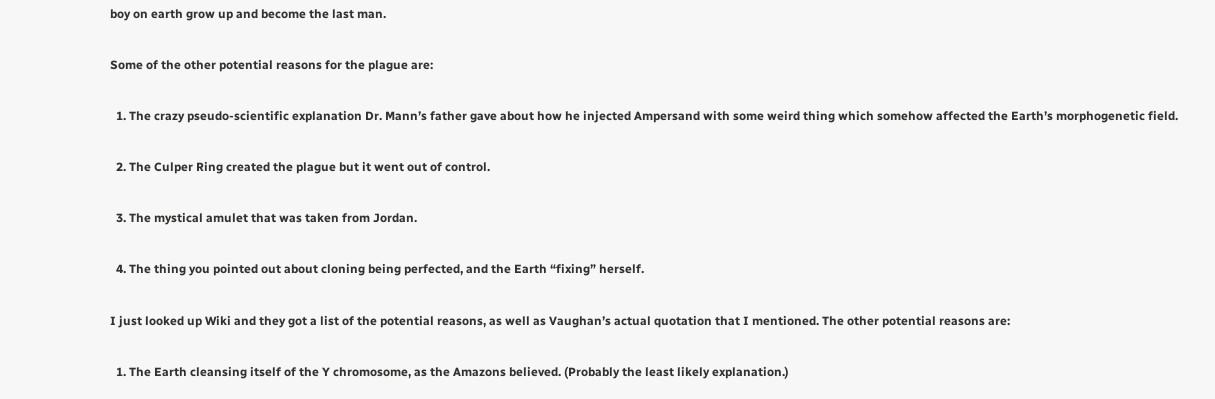boy on earth grow up and become the last man.

Some of the other potential reasons for the plague are:

  1. The crazy pseudo-scientific explanation Dr. Mann’s father gave about how he injected Ampersand with some weird thing which somehow affected the Earth’s morphogenetic field.

  2. The Culper Ring created the plague but it went out of control.

  3. The mystical amulet that was taken from Jordan.

  4. The thing you pointed out about cloning being perfected, and the Earth “fixing” herself.

I just looked up Wiki and they got a list of the potential reasons, as well as Vaughan’s actual quotation that I mentioned. The other potential reasons are:

  1. The Earth cleansing itself of the Y chromosome, as the Amazons believed. (Probably the least likely explanation.)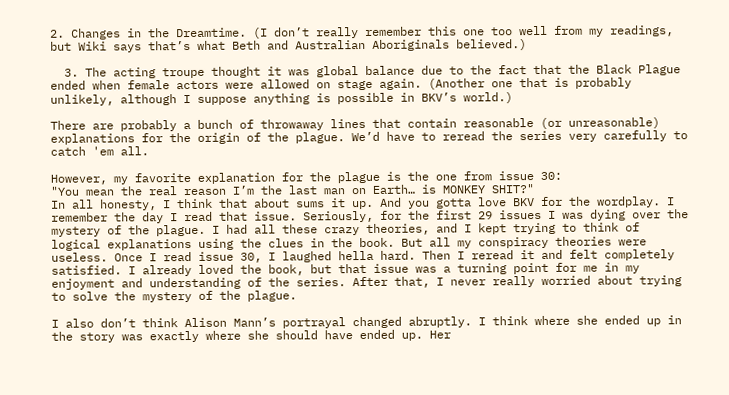2. Changes in the Dreamtime. (I don’t really remember this one too well from my readings, but Wiki says that’s what Beth and Australian Aboriginals believed.)

  3. The acting troupe thought it was global balance due to the fact that the Black Plague ended when female actors were allowed on stage again. (Another one that is probably unlikely, although I suppose anything is possible in BKV’s world.)

There are probably a bunch of throwaway lines that contain reasonable (or unreasonable) explanations for the origin of the plague. We’d have to reread the series very carefully to catch 'em all.

However, my favorite explanation for the plague is the one from issue 30:
"You mean the real reason I’m the last man on Earth… is MONKEY SHIT?"
In all honesty, I think that about sums it up. And you gotta love BKV for the wordplay. I remember the day I read that issue. Seriously, for the first 29 issues I was dying over the mystery of the plague. I had all these crazy theories, and I kept trying to think of logical explanations using the clues in the book. But all my conspiracy theories were useless. Once I read issue 30, I laughed hella hard. Then I reread it and felt completely satisfied. I already loved the book, but that issue was a turning point for me in my enjoyment and understanding of the series. After that, I never really worried about trying to solve the mystery of the plague.

I also don’t think Alison Mann’s portrayal changed abruptly. I think where she ended up in the story was exactly where she should have ended up. Her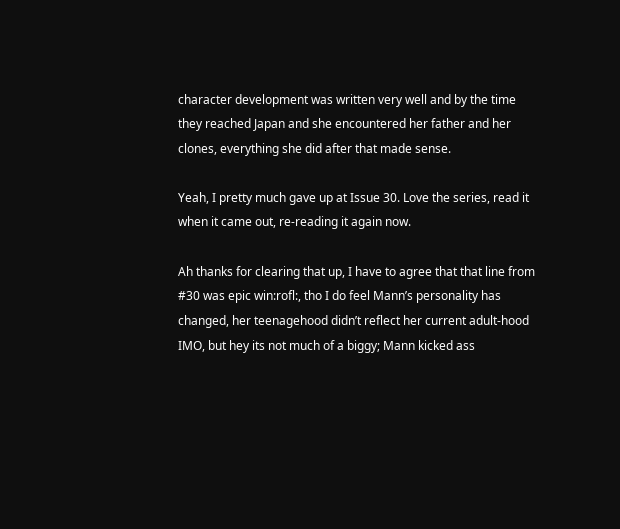character development was written very well and by the time they reached Japan and she encountered her father and her clones, everything she did after that made sense.

Yeah, I pretty much gave up at Issue 30. Love the series, read it when it came out, re-reading it again now.

Ah thanks for clearing that up, I have to agree that that line from #30 was epic win:rofl:, tho I do feel Mann’s personality has changed, her teenagehood didn’t reflect her current adult-hood IMO, but hey its not much of a biggy; Mann kicked ass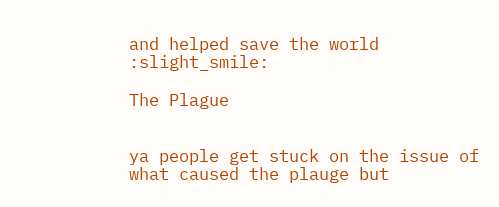and helped save the world :slight_smile:

The Plague


ya people get stuck on the issue of what caused the plauge but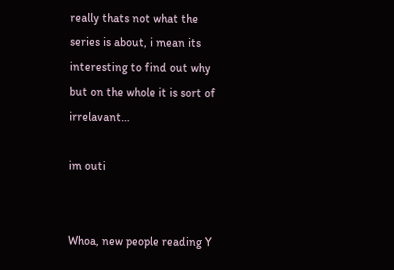really thats not what the series is about, i mean its interesting to find out why but on the whole it is sort of irrelavant…

im outi


Whoa, new people reading Y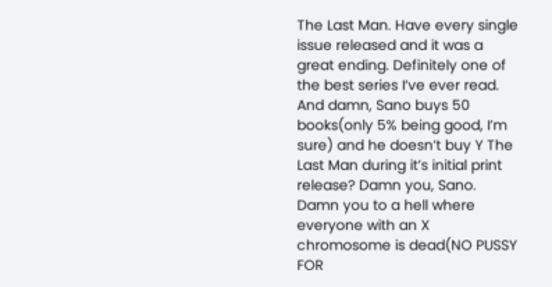The Last Man. Have every single issue released and it was a great ending. Definitely one of the best series I’ve ever read. And damn, Sano buys 50 books(only 5% being good, I’m sure) and he doesn’t buy Y The Last Man during it’s initial print release? Damn you, Sano. Damn you to a hell where everyone with an X chromosome is dead(NO PUSSY FOR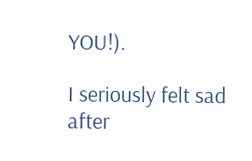YOU!).

I seriously felt sad after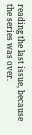reading the last issue, because the series was over.